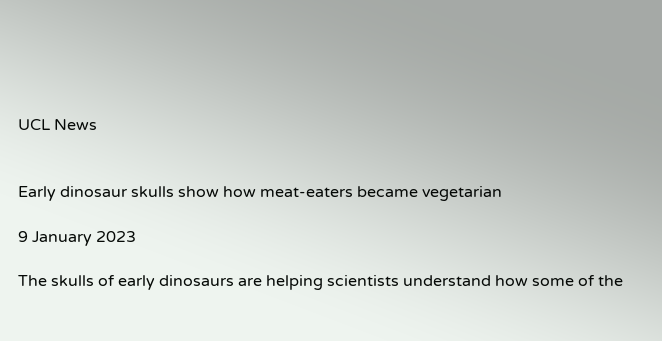UCL News


Early dinosaur skulls show how meat-eaters became vegetarian

9 January 2023

The skulls of early dinosaurs are helping scientists understand how some of the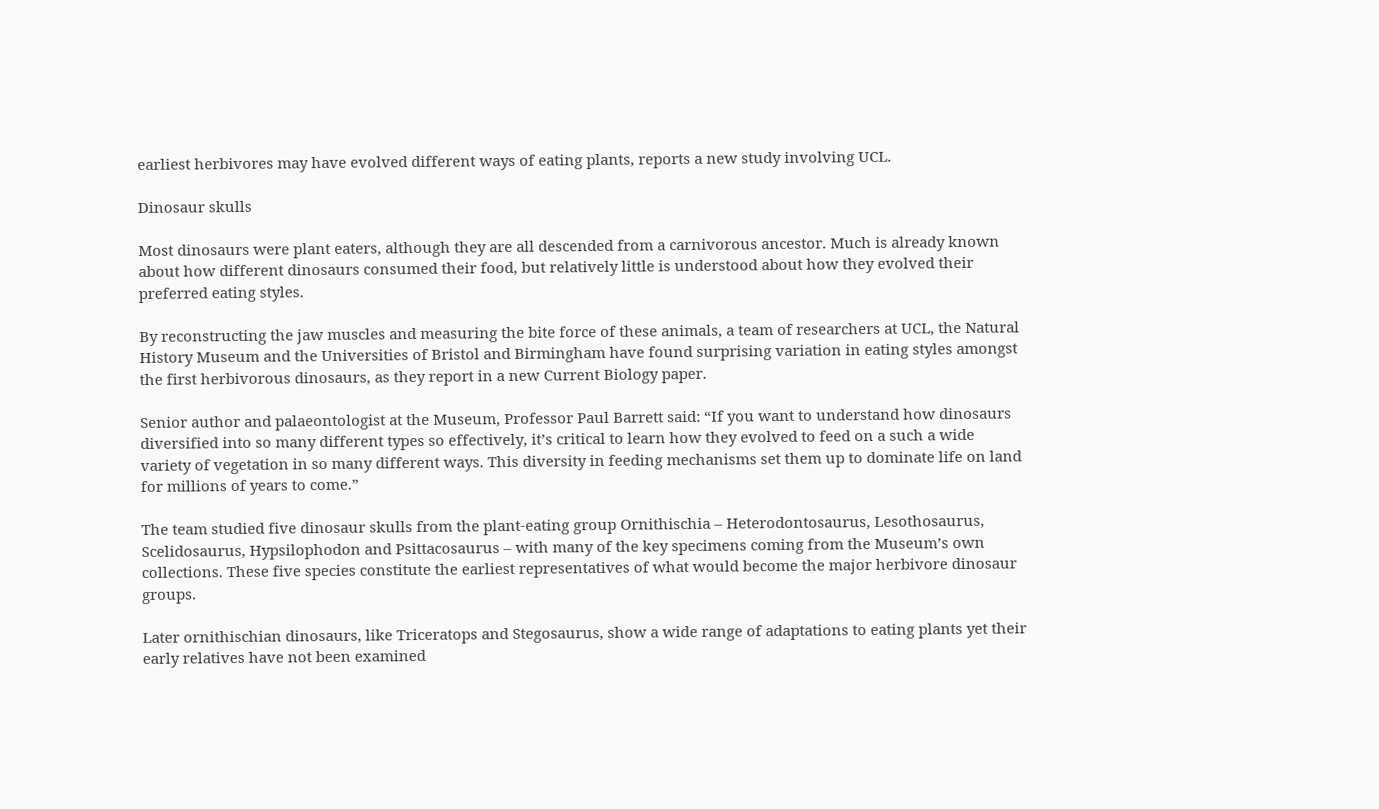earliest herbivores may have evolved different ways of eating plants, reports a new study involving UCL.

Dinosaur skulls

Most dinosaurs were plant eaters, although they are all descended from a carnivorous ancestor. Much is already known about how different dinosaurs consumed their food, but relatively little is understood about how they evolved their preferred eating styles.

By reconstructing the jaw muscles and measuring the bite force of these animals, a team of researchers at UCL, the Natural History Museum and the Universities of Bristol and Birmingham have found surprising variation in eating styles amongst the first herbivorous dinosaurs, as they report in a new Current Biology paper.

Senior author and palaeontologist at the Museum, Professor Paul Barrett said: “If you want to understand how dinosaurs diversified into so many different types so effectively, it’s critical to learn how they evolved to feed on a such a wide variety of vegetation in so many different ways. This diversity in feeding mechanisms set them up to dominate life on land for millions of years to come.”

The team studied five dinosaur skulls from the plant-eating group Ornithischia – Heterodontosaurus, Lesothosaurus, Scelidosaurus, Hypsilophodon and Psittacosaurus – with many of the key specimens coming from the Museum’s own collections. These five species constitute the earliest representatives of what would become the major herbivore dinosaur groups.

Later ornithischian dinosaurs, like Triceratops and Stegosaurus, show a wide range of adaptations to eating plants yet their early relatives have not been examined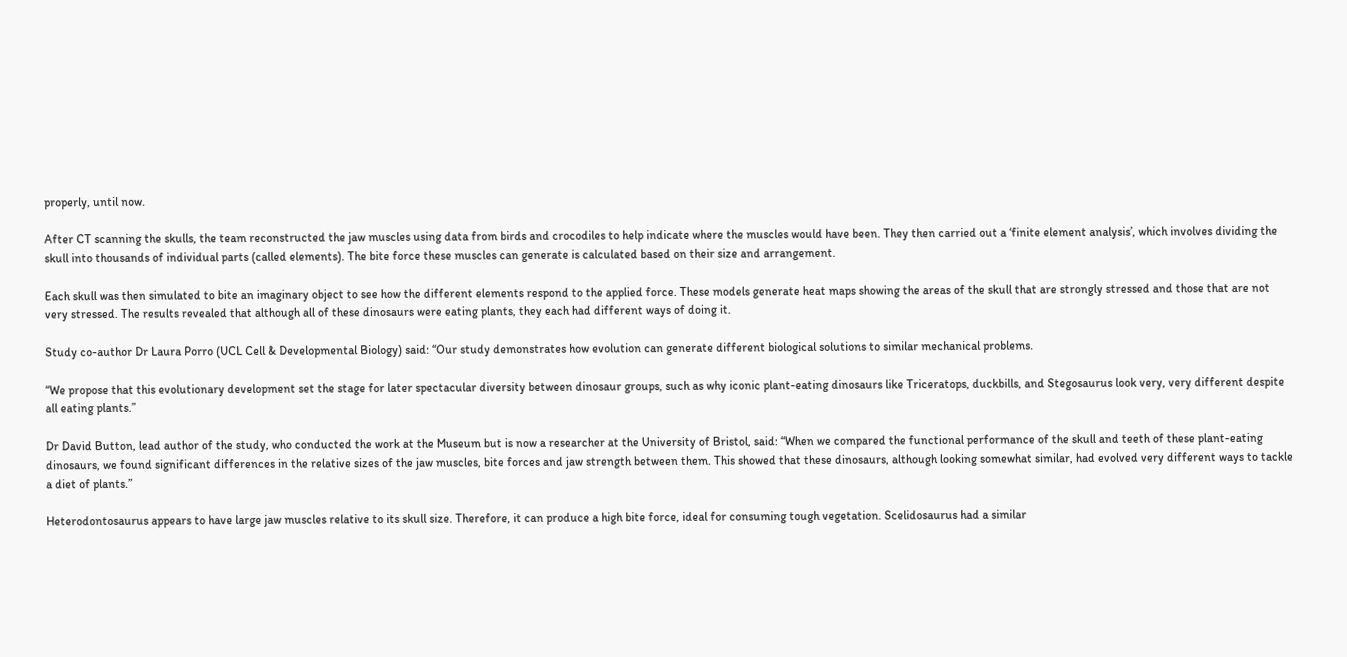properly, until now.

After CT scanning the skulls, the team reconstructed the jaw muscles using data from birds and crocodiles to help indicate where the muscles would have been. They then carried out a ‘finite element analysis’, which involves dividing the skull into thousands of individual parts (called elements). The bite force these muscles can generate is calculated based on their size and arrangement.

Each skull was then simulated to bite an imaginary object to see how the different elements respond to the applied force. These models generate heat maps showing the areas of the skull that are strongly stressed and those that are not very stressed. The results revealed that although all of these dinosaurs were eating plants, they each had different ways of doing it.

Study co-author Dr Laura Porro (UCL Cell & Developmental Biology) said: “Our study demonstrates how evolution can generate different biological solutions to similar mechanical problems.

“We propose that this evolutionary development set the stage for later spectacular diversity between dinosaur groups, such as why iconic plant-eating dinosaurs like Triceratops, duckbills, and Stegosaurus look very, very different despite all eating plants.”

Dr David Button, lead author of the study, who conducted the work at the Museum but is now a researcher at the University of Bristol, said: “When we compared the functional performance of the skull and teeth of these plant-eating dinosaurs, we found significant differences in the relative sizes of the jaw muscles, bite forces and jaw strength between them. This showed that these dinosaurs, although looking somewhat similar, had evolved very different ways to tackle a diet of plants.”

Heterodontosaurus appears to have large jaw muscles relative to its skull size. Therefore, it can produce a high bite force, ideal for consuming tough vegetation. Scelidosaurus had a similar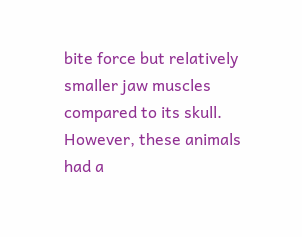bite force but relatively smaller jaw muscles compared to its skull. However, these animals had a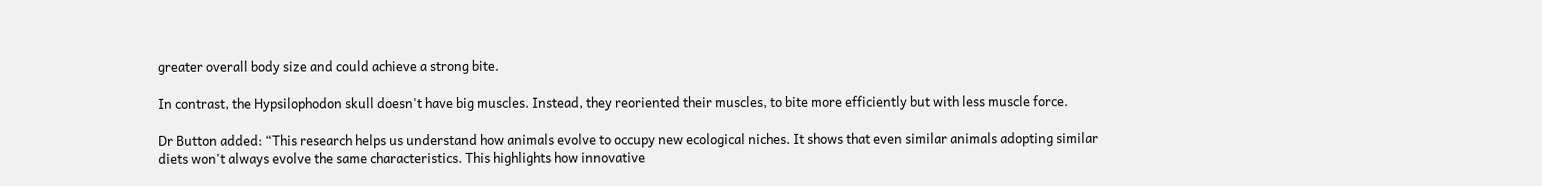greater overall body size and could achieve a strong bite.

In contrast, the Hypsilophodon skull doesn't have big muscles. Instead, they reoriented their muscles, to bite more efficiently but with less muscle force.

Dr Button added: “This research helps us understand how animals evolve to occupy new ecological niches. It shows that even similar animals adopting similar diets won't always evolve the same characteristics. This highlights how innovative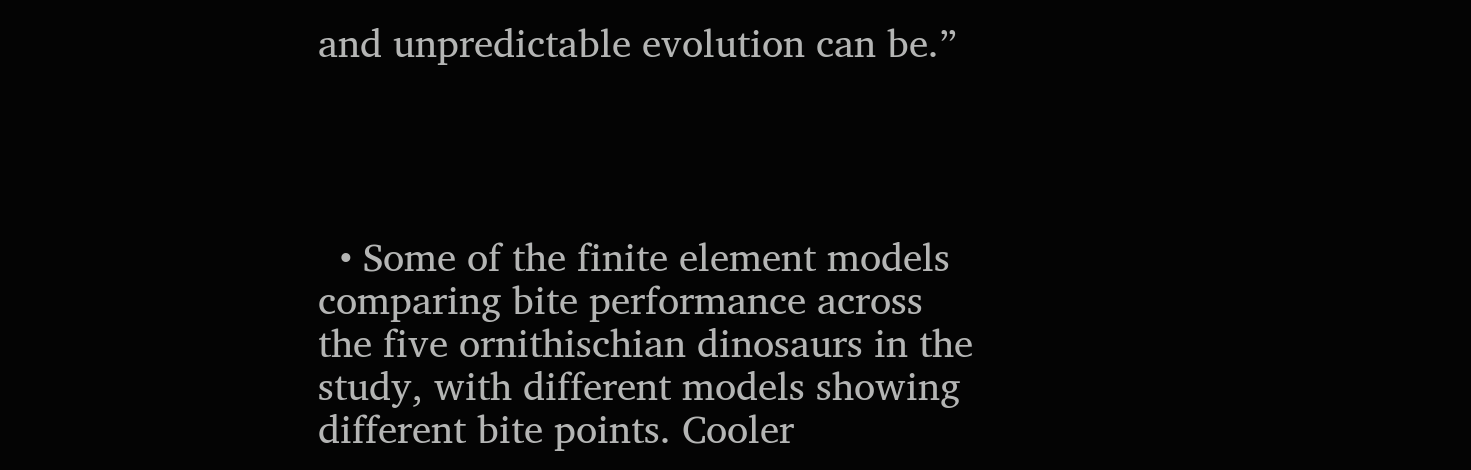and unpredictable evolution can be.”




  • Some of the finite element models comparing bite performance across the five ornithischian dinosaurs in the study, with different models showing different bite points. Cooler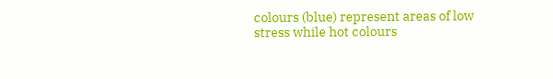colours (blue) represent areas of low stress while hot colours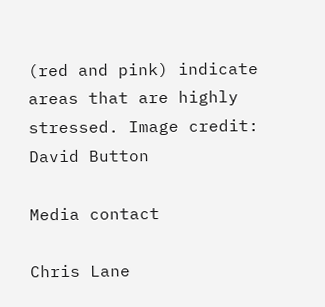(red and pink) indicate areas that are highly stressed. Image credit: David Button

Media contact

Chris Lane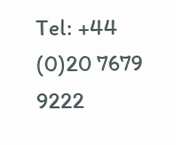Tel: +44 (0)20 7679 9222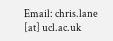Email: chris.lane [at] ucl.ac.uk